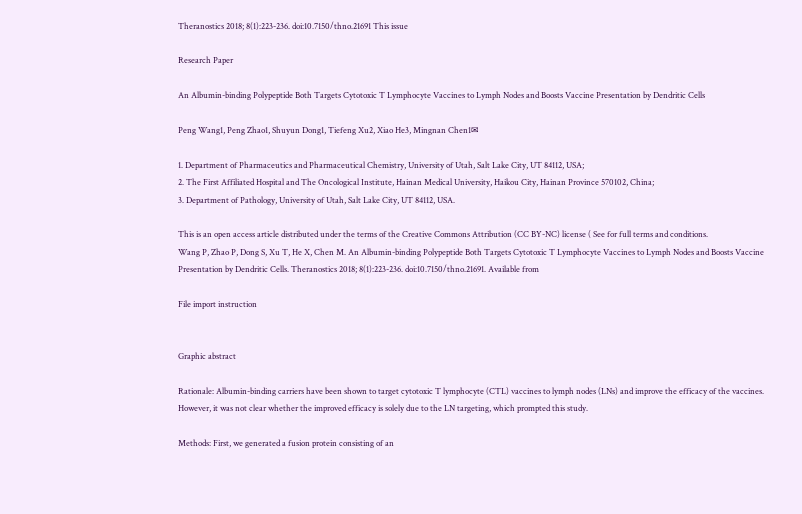Theranostics 2018; 8(1):223-236. doi:10.7150/thno.21691 This issue

Research Paper

An Albumin-binding Polypeptide Both Targets Cytotoxic T Lymphocyte Vaccines to Lymph Nodes and Boosts Vaccine Presentation by Dendritic Cells

Peng Wang1, Peng Zhao1, Shuyun Dong1, Tiefeng Xu2, Xiao He3, Mingnan Chen1✉

1. Department of Pharmaceutics and Pharmaceutical Chemistry, University of Utah, Salt Lake City, UT 84112, USA;
2. The First Affiliated Hospital and The Oncological Institute, Hainan Medical University, Haikou City, Hainan Province 570102, China;
3. Department of Pathology, University of Utah, Salt Lake City, UT 84112, USA.

This is an open access article distributed under the terms of the Creative Commons Attribution (CC BY-NC) license ( See for full terms and conditions.
Wang P, Zhao P, Dong S, Xu T, He X, Chen M. An Albumin-binding Polypeptide Both Targets Cytotoxic T Lymphocyte Vaccines to Lymph Nodes and Boosts Vaccine Presentation by Dendritic Cells. Theranostics 2018; 8(1):223-236. doi:10.7150/thno.21691. Available from

File import instruction


Graphic abstract

Rationale: Albumin-binding carriers have been shown to target cytotoxic T lymphocyte (CTL) vaccines to lymph nodes (LNs) and improve the efficacy of the vaccines. However, it was not clear whether the improved efficacy is solely due to the LN targeting, which prompted this study.

Methods: First, we generated a fusion protein consisting of an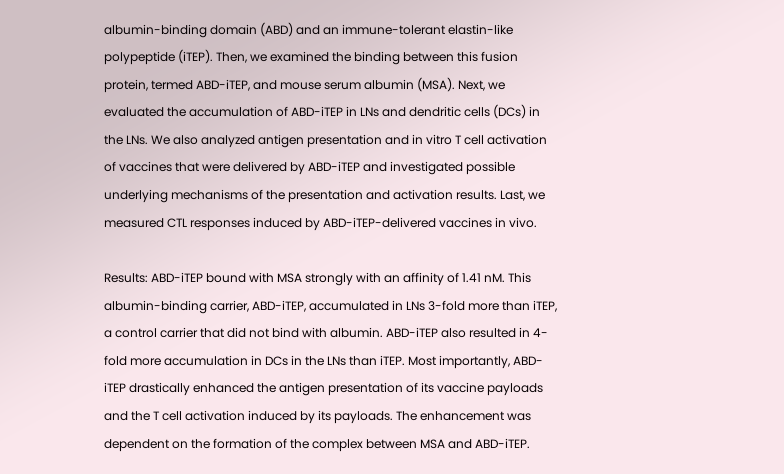albumin-binding domain (ABD) and an immune-tolerant elastin-like polypeptide (iTEP). Then, we examined the binding between this fusion protein, termed ABD-iTEP, and mouse serum albumin (MSA). Next, we evaluated the accumulation of ABD-iTEP in LNs and dendritic cells (DCs) in the LNs. We also analyzed antigen presentation and in vitro T cell activation of vaccines that were delivered by ABD-iTEP and investigated possible underlying mechanisms of the presentation and activation results. Last, we measured CTL responses induced by ABD-iTEP-delivered vaccines in vivo.

Results: ABD-iTEP bound with MSA strongly with an affinity of 1.41 nM. This albumin-binding carrier, ABD-iTEP, accumulated in LNs 3-fold more than iTEP, a control carrier that did not bind with albumin. ABD-iTEP also resulted in 4-fold more accumulation in DCs in the LNs than iTEP. Most importantly, ABD-iTEP drastically enhanced the antigen presentation of its vaccine payloads and the T cell activation induced by its payloads. The enhancement was dependent on the formation of the complex between MSA and ABD-iTEP.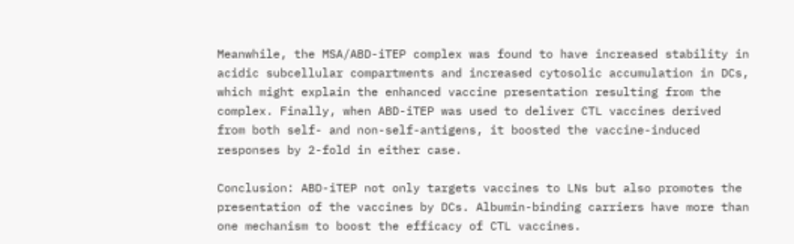Meanwhile, the MSA/ABD-iTEP complex was found to have increased stability in acidic subcellular compartments and increased cytosolic accumulation in DCs, which might explain the enhanced vaccine presentation resulting from the complex. Finally, when ABD-iTEP was used to deliver CTL vaccines derived from both self- and non-self-antigens, it boosted the vaccine-induced responses by 2-fold in either case.

Conclusion: ABD-iTEP not only targets vaccines to LNs but also promotes the presentation of the vaccines by DCs. Albumin-binding carriers have more than one mechanism to boost the efficacy of CTL vaccines.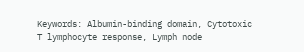Keywords: Albumin-binding domain, Cytotoxic T lymphocyte response, Lymph node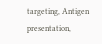targeting, Antigen presentation,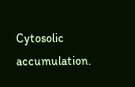Cytosolic accumulation.